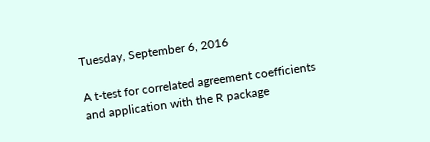Tuesday, September 6, 2016

A t-test for correlated agreement coefficients and application with the R package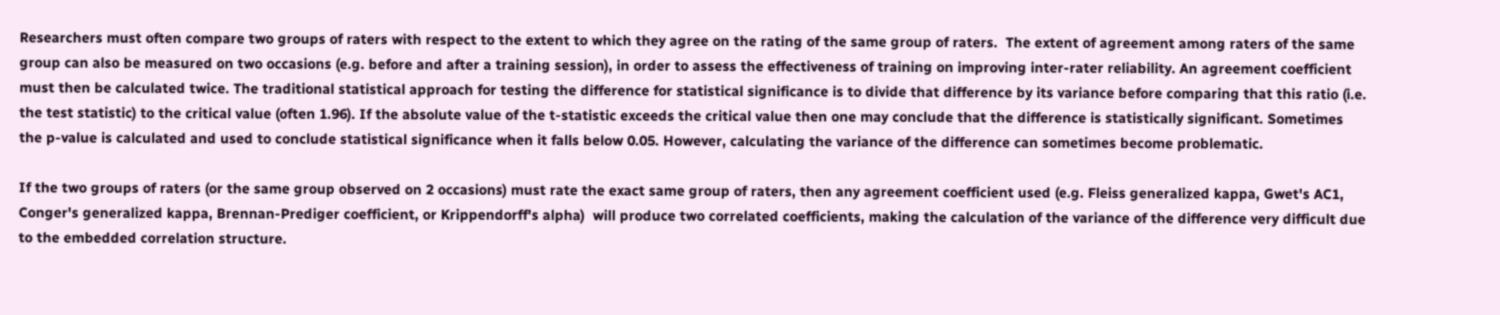Researchers must often compare two groups of raters with respect to the extent to which they agree on the rating of the same group of raters.  The extent of agreement among raters of the same group can also be measured on two occasions (e.g. before and after a training session), in order to assess the effectiveness of training on improving inter-rater reliability. An agreement coefficient must then be calculated twice. The traditional statistical approach for testing the difference for statistical significance is to divide that difference by its variance before comparing that this ratio (i.e. the test statistic) to the critical value (often 1.96). If the absolute value of the t-statistic exceeds the critical value then one may conclude that the difference is statistically significant. Sometimes the p-value is calculated and used to conclude statistical significance when it falls below 0.05. However, calculating the variance of the difference can sometimes become problematic.

If the two groups of raters (or the same group observed on 2 occasions) must rate the exact same group of raters, then any agreement coefficient used (e.g. Fleiss generalized kappa, Gwet's AC1, Conger's generalized kappa, Brennan-Prediger coefficient, or Krippendorff's alpha)  will produce two correlated coefficients, making the calculation of the variance of the difference very difficult due to the embedded correlation structure.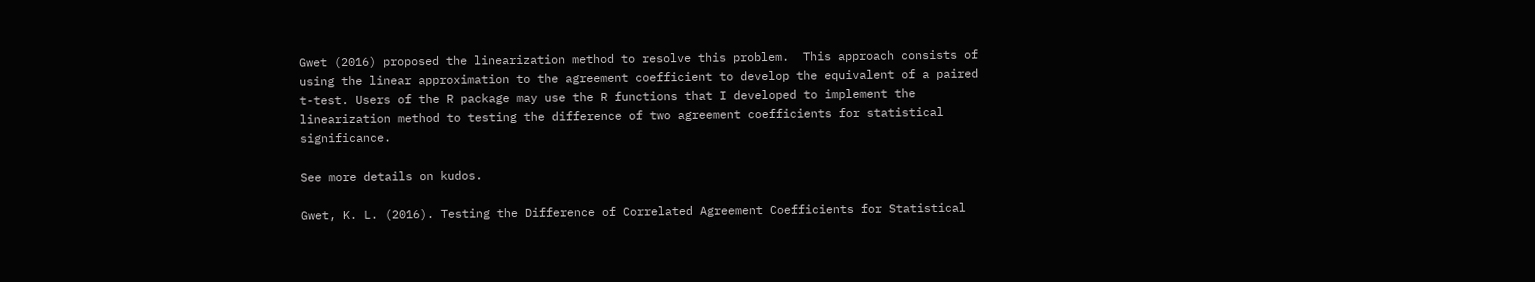Gwet (2016) proposed the linearization method to resolve this problem.  This approach consists of using the linear approximation to the agreement coefficient to develop the equivalent of a paired t-test. Users of the R package may use the R functions that I developed to implement the linearization method to testing the difference of two agreement coefficients for statistical significance.

See more details on kudos.

Gwet, K. L. (2016). Testing the Difference of Correlated Agreement Coefficients for Statistical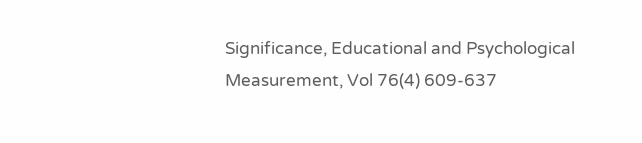Significance, Educational and Psychological Measurement, Vol 76(4) 609-637